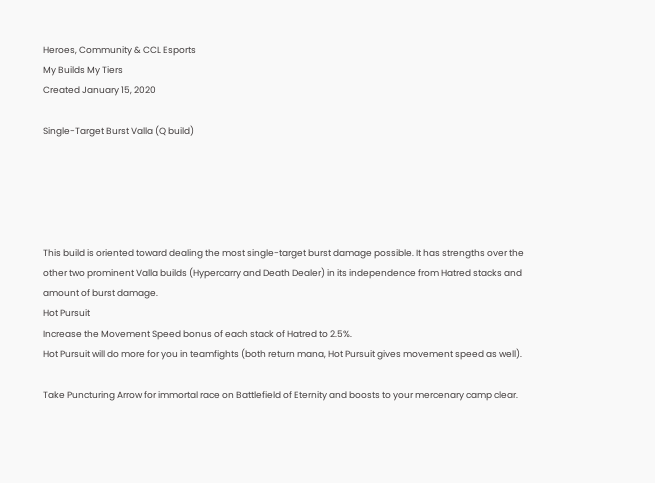Heroes, Community & CCL Esports
My Builds My Tiers
Created January 15, 2020

Single-Target Burst Valla (Q build)





This build is oriented toward dealing the most single-target burst damage possible. It has strengths over the other two prominent Valla builds (Hypercarry and Death Dealer) in its independence from Hatred stacks and amount of burst damage.
Hot Pursuit
Increase the Movement Speed bonus of each stack of Hatred to 2.5%.
Hot Pursuit will do more for you in teamfights (both return mana, Hot Pursuit gives movement speed as well).

Take Puncturing Arrow for immortal race on Battlefield of Eternity and boosts to your mercenary camp clear.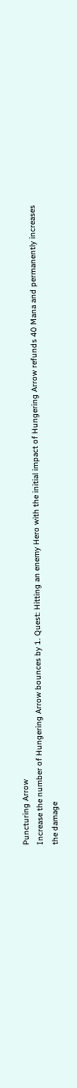Puncturing Arrow
Increase the number of Hungering Arrow bounces by 1. Quest: Hitting an enemy Hero with the initial impact of Hungering Arrow refunds 40 Mana and permanently increases the damage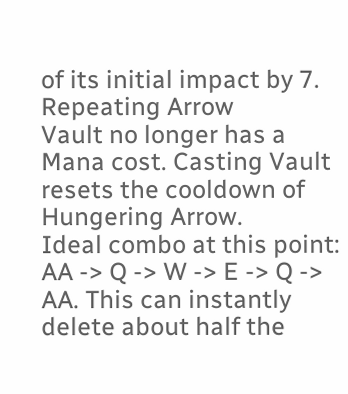of its initial impact by 7.
Repeating Arrow
Vault no longer has a Mana cost. Casting Vault resets the cooldown of Hungering Arrow.
Ideal combo at this point: AA -> Q -> W -> E -> Q -> AA. This can instantly delete about half the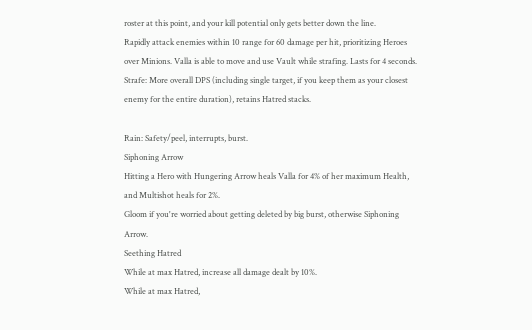roster at this point, and your kill potential only gets better down the line.
Rapidly attack enemies within 10 range for 60 damage per hit, prioritizing Heroes over Minions. Valla is able to move and use Vault while strafing. Lasts for 4 seconds.
Strafe: More overall DPS (including single target, if you keep them as your closest enemy for the entire duration), retains Hatred stacks.

Rain: Safety/peel, interrupts, burst.
Siphoning Arrow
Hitting a Hero with Hungering Arrow heals Valla for 4% of her maximum Health, and Multishot heals for 2%.
Gloom if you're worried about getting deleted by big burst, otherwise Siphoning Arrow.
Seething Hatred
While at max Hatred, increase all damage dealt by 10%.
While at max Hatred,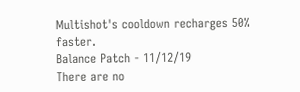Multishot's cooldown recharges 50% faster.
Balance Patch - 11/12/19
There are no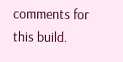comments for this build.